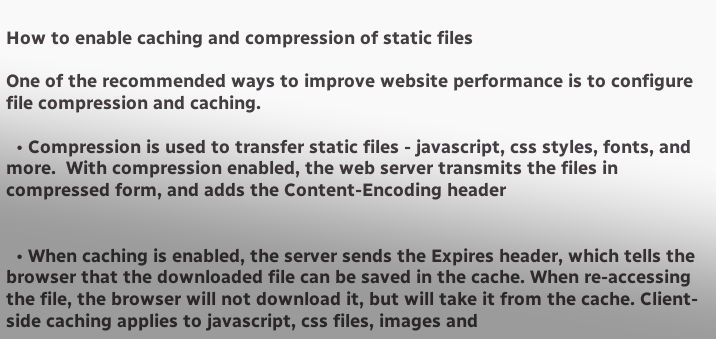How to enable caching and compression of static files

One of the recommended ways to improve website performance is to configure file compression and caching.

  • Compression is used to transfer static files - javascript, css styles, fonts, and more.  With compression enabled, the web server transmits the files in compressed form, and adds the Content-Encoding header


  • When caching is enabled, the server sends the Expires header, which tells the browser that the downloaded file can be saved in the cache. When re-accessing the file, the browser will not download it, but will take it from the cache. Client-side caching applies to javascript, css files, images and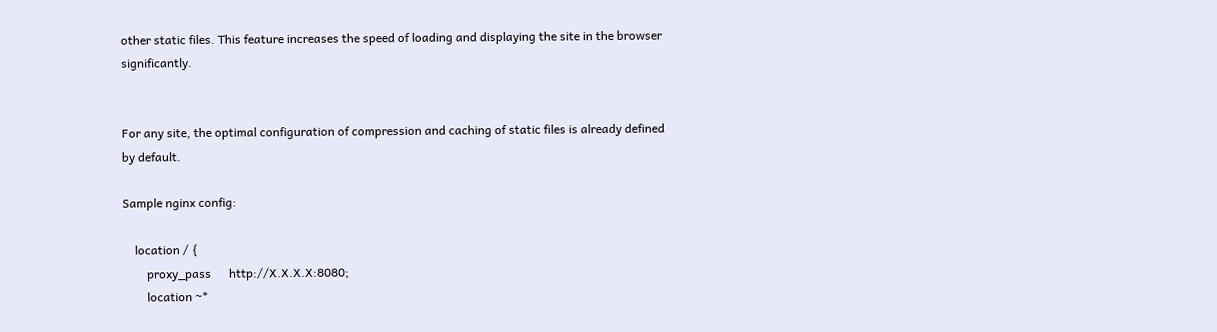other static files. This feature increases the speed of loading and displaying the site in the browser significantly.


For any site, the optimal configuration of compression and caching of static files is already defined by default.

Sample nginx config:

    location / {
        proxy_pass      http://X.X.X.X:8080;
        location ~*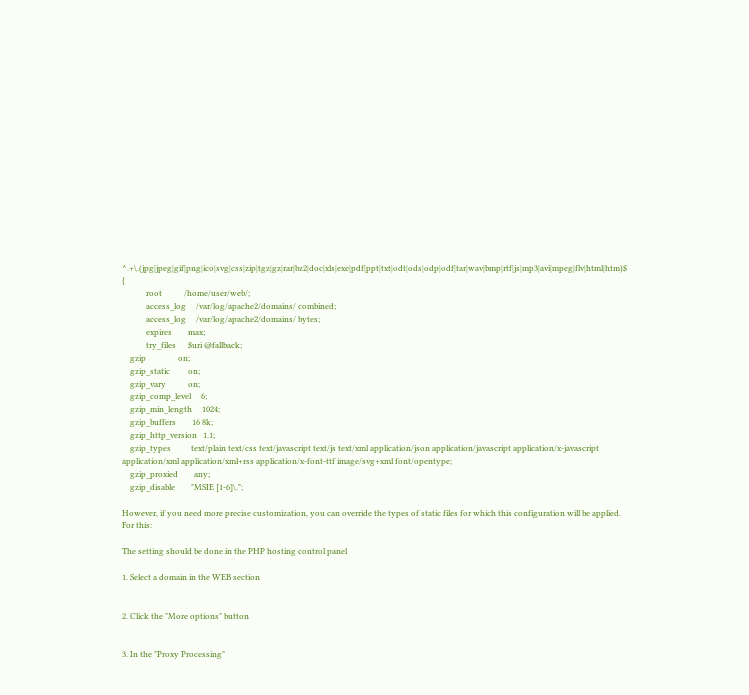^.+\.(jpg|jpeg|gif|png|ico|svg|css|zip|tgz|gz|rar|bz2|doc|xls|exe|pdf|ppt|txt|odt|ods|odp|odf|tar|wav|bmp|rtf|js|mp3|avi|mpeg|flv|html|htm)$ {
            root           /home/user/web/;
            access_log     /var/log/apache2/domains/ combined;
            access_log     /var/log/apache2/domains/ bytes;
            expires        max;
            try_files      $uri @fallback;
    gzip                on;
    gzip_static         on;
    gzip_vary           on;
    gzip_comp_level     6;
    gzip_min_length     1024;
    gzip_buffers        16 8k;
    gzip_http_version   1.1;
    gzip_types          text/plain text/css text/javascript text/js text/xml application/json application/javascript application/x-javascript application/xml application/xml+rss application/x-font-ttf image/svg+xml font/opentype;
    gzip_proxied        any;
    gzip_disable        "MSIE [1-6]\.";

However, if you need more precise customization, you can override the types of static files for which this configuration will be applied. For this:

The setting should be done in the PHP hosting control panel

1. Select a domain in the WEB section


2. Click the "More options" button


3. In the "Proxy Processing"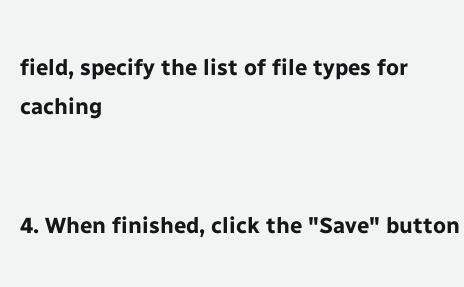field, specify the list of file types for caching


4. When finished, click the "Save" button